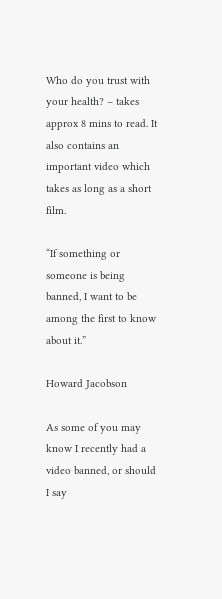Who do you trust with your health? – takes approx 8 mins to read. It also contains an important video which takes as long as a short film.

“If something or someone is being banned, I want to be among the first to know about it.”

Howard Jacobson

As some of you may know I recently had a video banned, or should I say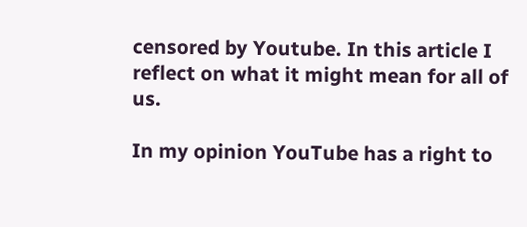censored by Youtube. In this article I reflect on what it might mean for all of us.

In my opinion YouTube has a right to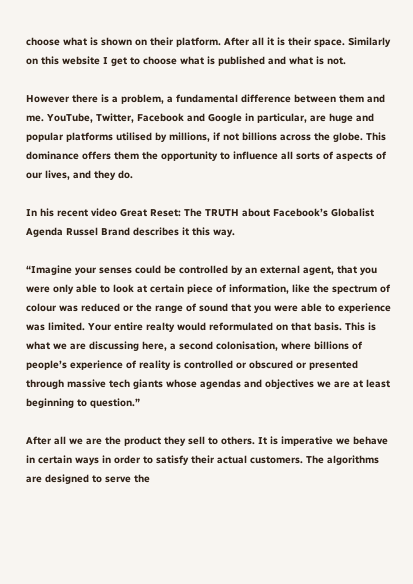choose what is shown on their platform. After all it is their space. Similarly on this website I get to choose what is published and what is not.

However there is a problem, a fundamental difference between them and me. YouTube, Twitter, Facebook and Google in particular, are huge and popular platforms utilised by millions, if not billions across the globe. This dominance offers them the opportunity to influence all sorts of aspects of our lives, and they do.

In his recent video Great Reset: The TRUTH about Facebook’s Globalist Agenda Russel Brand describes it this way.

“Imagine your senses could be controlled by an external agent, that you were only able to look at certain piece of information, like the spectrum of colour was reduced or the range of sound that you were able to experience was limited. Your entire realty would reformulated on that basis. This is what we are discussing here, a second colonisation, where billions of people’s experience of reality is controlled or obscured or presented through massive tech giants whose agendas and objectives we are at least beginning to question.”

After all we are the product they sell to others. It is imperative we behave in certain ways in order to satisfy their actual customers. The algorithms are designed to serve the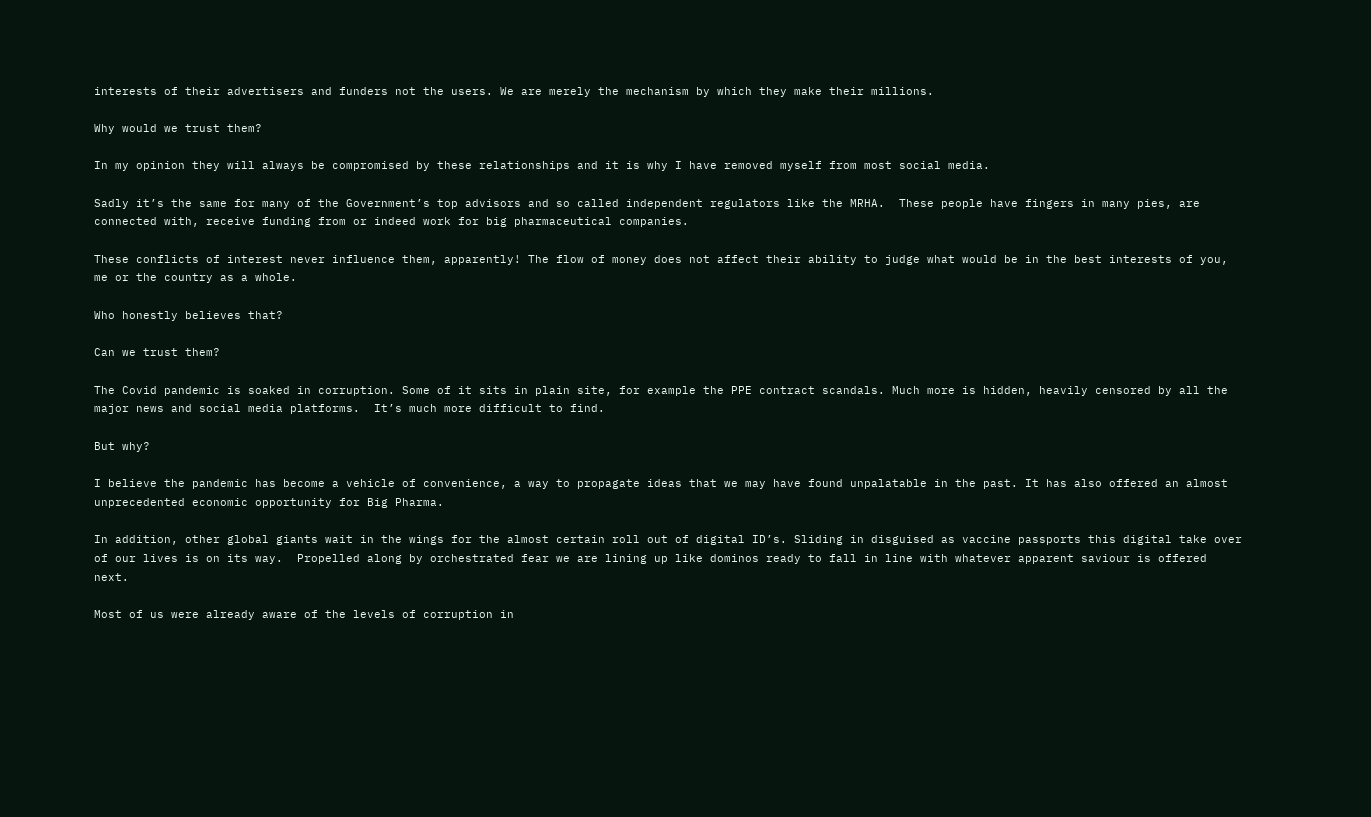interests of their advertisers and funders not the users. We are merely the mechanism by which they make their millions.

Why would we trust them?

In my opinion they will always be compromised by these relationships and it is why I have removed myself from most social media.

Sadly it’s the same for many of the Government’s top advisors and so called independent regulators like the MRHA.  These people have fingers in many pies, are connected with, receive funding from or indeed work for big pharmaceutical companies.

These conflicts of interest never influence them, apparently! The flow of money does not affect their ability to judge what would be in the best interests of you, me or the country as a whole.

Who honestly believes that?

Can we trust them?

The Covid pandemic is soaked in corruption. Some of it sits in plain site, for example the PPE contract scandals. Much more is hidden, heavily censored by all the major news and social media platforms.  It’s much more difficult to find.

But why?

I believe the pandemic has become a vehicle of convenience, a way to propagate ideas that we may have found unpalatable in the past. It has also offered an almost unprecedented economic opportunity for Big Pharma.

In addition, other global giants wait in the wings for the almost certain roll out of digital ID’s. Sliding in disguised as vaccine passports this digital take over of our lives is on its way.  Propelled along by orchestrated fear we are lining up like dominos ready to fall in line with whatever apparent saviour is offered next.

Most of us were already aware of the levels of corruption in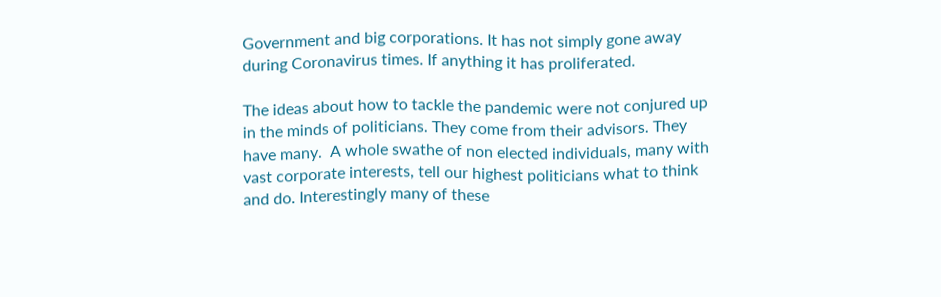Government and big corporations. It has not simply gone away during Coronavirus times. If anything it has proliferated.

The ideas about how to tackle the pandemic were not conjured up in the minds of politicians. They come from their advisors. They have many.  A whole swathe of non elected individuals, many with vast corporate interests, tell our highest politicians what to think and do. Interestingly many of these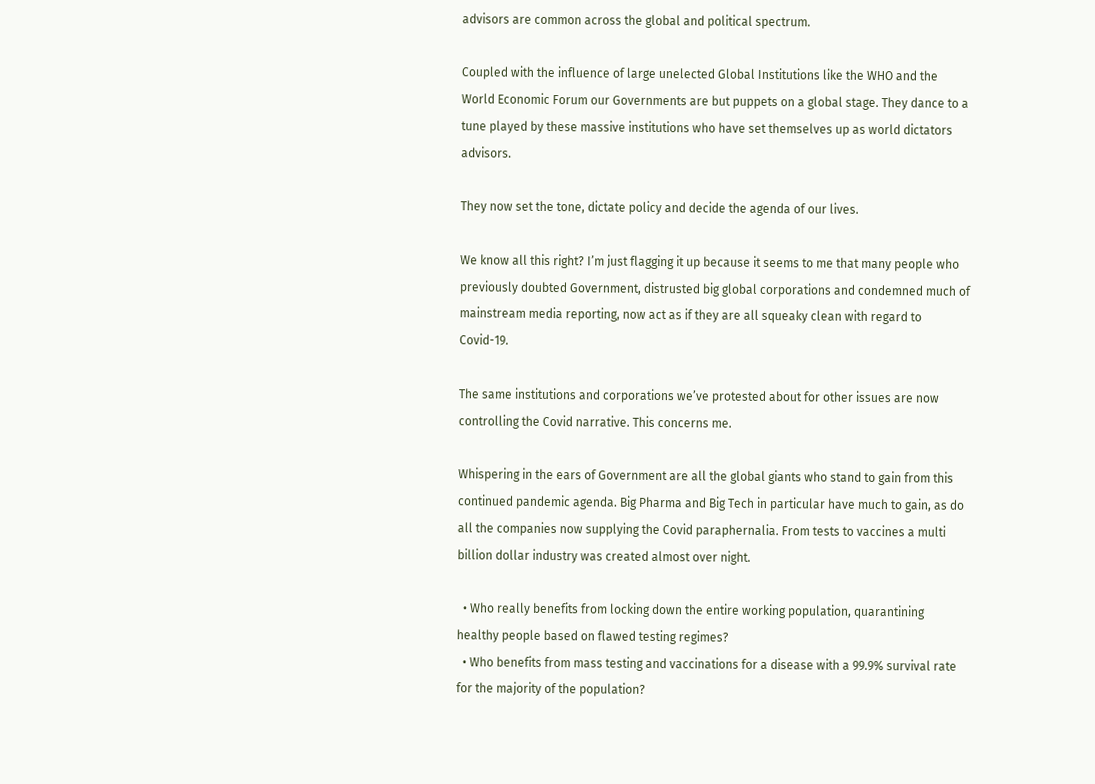advisors are common across the global and political spectrum.

Coupled with the influence of large unelected Global Institutions like the WHO and the World Economic Forum our Governments are but puppets on a global stage. They dance to a tune played by these massive institutions who have set themselves up as world dictators advisors.

They now set the tone, dictate policy and decide the agenda of our lives.

We know all this right? I’m just flagging it up because it seems to me that many people who previously doubted Government, distrusted big global corporations and condemned much of mainstream media reporting, now act as if they are all squeaky clean with regard to Covid-19.

The same institutions and corporations we’ve protested about for other issues are now controlling the Covid narrative. This concerns me.

Whispering in the ears of Government are all the global giants who stand to gain from this continued pandemic agenda. Big Pharma and Big Tech in particular have much to gain, as do all the companies now supplying the Covid paraphernalia. From tests to vaccines a multi billion dollar industry was created almost over night.

  • Who really benefits from locking down the entire working population, quarantining healthy people based on flawed testing regimes?
  • Who benefits from mass testing and vaccinations for a disease with a 99.9% survival rate for the majority of the population?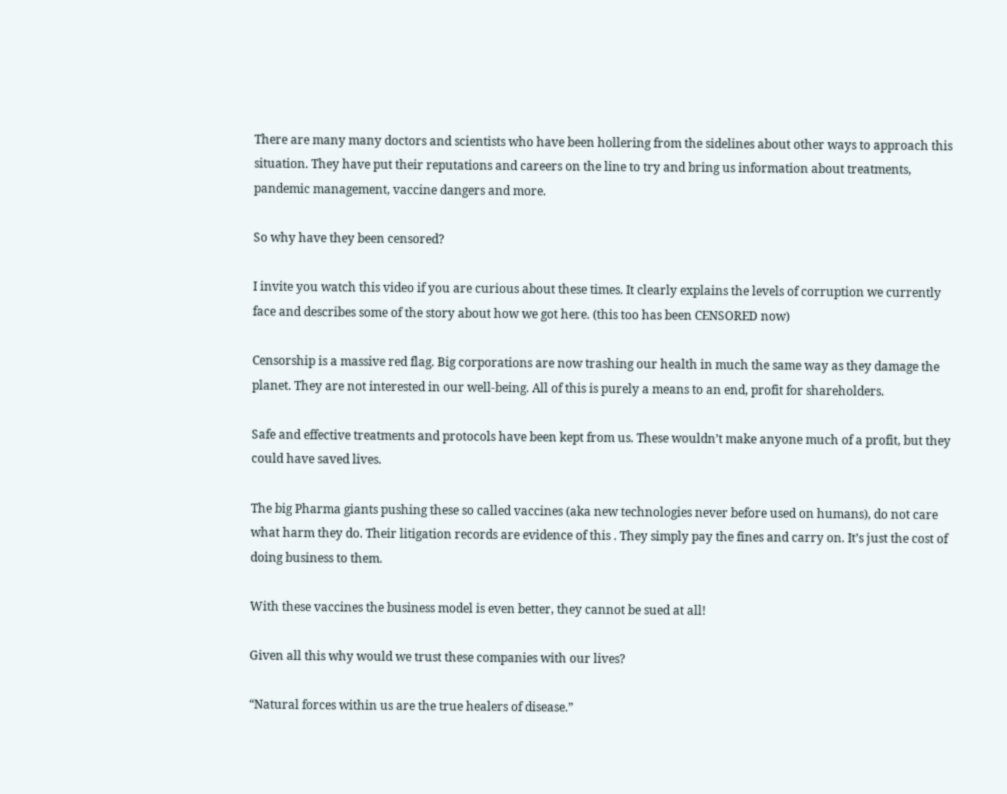There are many many doctors and scientists who have been hollering from the sidelines about other ways to approach this situation. They have put their reputations and careers on the line to try and bring us information about treatments, pandemic management, vaccine dangers and more.

So why have they been censored?

I invite you watch this video if you are curious about these times. It clearly explains the levels of corruption we currently face and describes some of the story about how we got here. (this too has been CENSORED now)

Censorship is a massive red flag. Big corporations are now trashing our health in much the same way as they damage the planet. They are not interested in our well-being. All of this is purely a means to an end, profit for shareholders.

Safe and effective treatments and protocols have been kept from us. These wouldn’t make anyone much of a profit, but they could have saved lives.

The big Pharma giants pushing these so called vaccines (aka new technologies never before used on humans), do not care what harm they do. Their litigation records are evidence of this . They simply pay the fines and carry on. It’s just the cost of doing business to them.

With these vaccines the business model is even better, they cannot be sued at all!

Given all this why would we trust these companies with our lives?

“Natural forces within us are the true healers of disease.”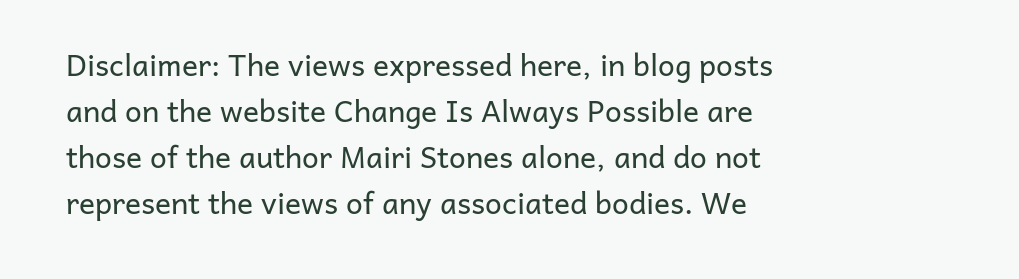Disclaimer: The views expressed here, in blog posts and on the website Change Is Always Possible are those of the author Mairi Stones alone, and do not represent the views of any associated bodies. We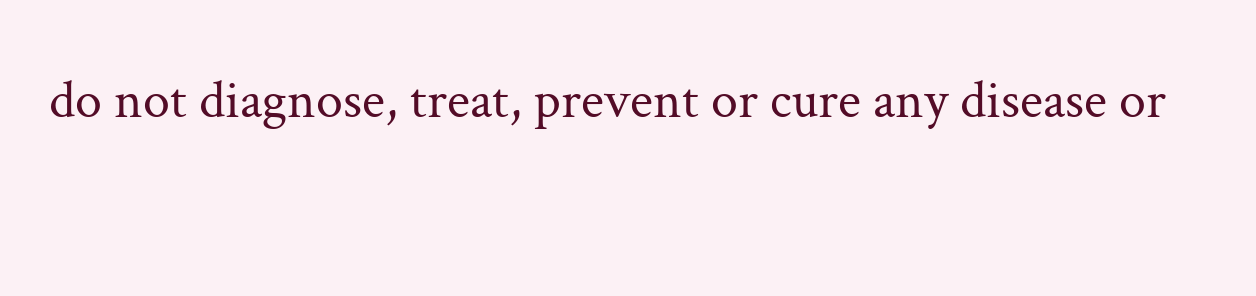do not diagnose, treat, prevent or cure any disease or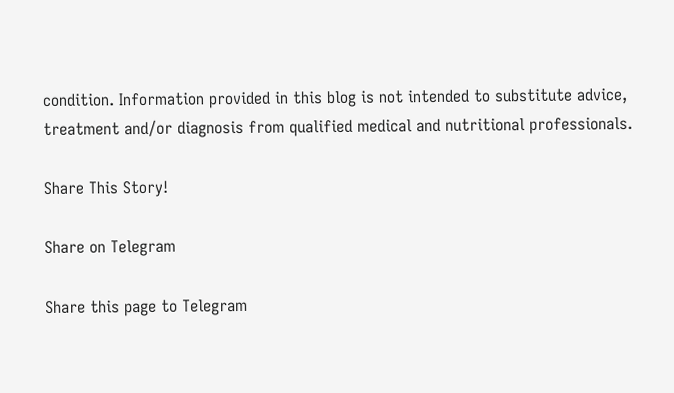condition. Information provided in this blog is not intended to substitute advice, treatment and/or diagnosis from qualified medical and nutritional professionals.

Share This Story!

Share on Telegram

Share this page to Telegram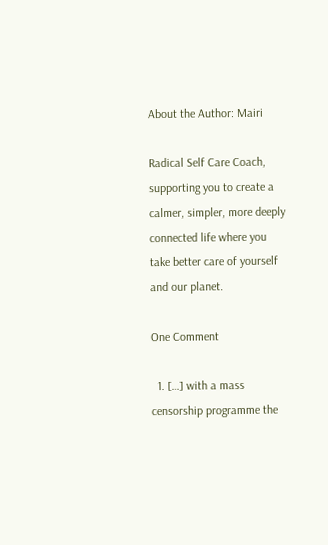About the Author: Mairi

Radical Self Care Coach, supporting you to create a calmer, simpler, more deeply connected life where you take better care of yourself and our planet.

One Comment

  1. […] with a mass censorship programme the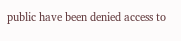public have been denied access to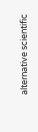alternative scientific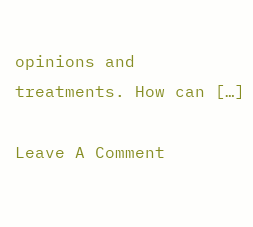opinions and treatments. How can […]

Leave A Comment